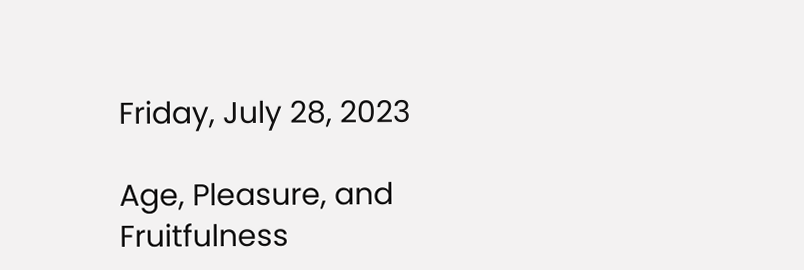Friday, July 28, 2023

Age, Pleasure, and Fruitfulness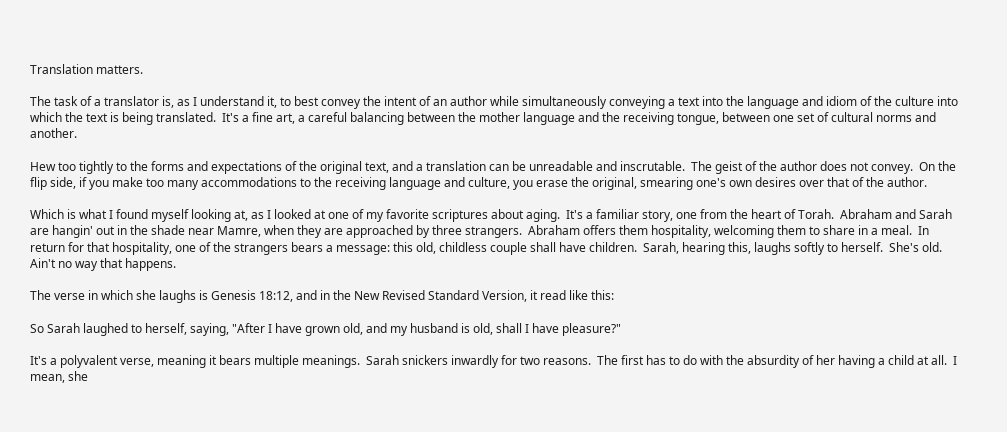Translation matters.

The task of a translator is, as I understand it, to best convey the intent of an author while simultaneously conveying a text into the language and idiom of the culture into which the text is being translated.  It's a fine art, a careful balancing between the mother language and the receiving tongue, between one set of cultural norms and another.

Hew too tightly to the forms and expectations of the original text, and a translation can be unreadable and inscrutable.  The geist of the author does not convey.  On the flip side, if you make too many accommodations to the receiving language and culture, you erase the original, smearing one's own desires over that of the author.

Which is what I found myself looking at, as I looked at one of my favorite scriptures about aging.  It's a familiar story, one from the heart of Torah.  Abraham and Sarah are hangin' out in the shade near Mamre, when they are approached by three strangers.  Abraham offers them hospitality, welcoming them to share in a meal.  In return for that hospitality, one of the strangers bears a message: this old, childless couple shall have children.  Sarah, hearing this, laughs softly to herself.  She's old.  Ain't no way that happens.

The verse in which she laughs is Genesis 18:12, and in the New Revised Standard Version, it read like this:

So Sarah laughed to herself, saying, "After I have grown old, and my husband is old, shall I have pleasure?"

It's a polyvalent verse, meaning it bears multiple meanings.  Sarah snickers inwardly for two reasons.  The first has to do with the absurdity of her having a child at all.  I mean, she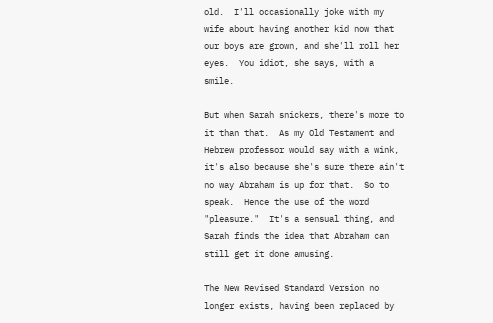old.  I'll occasionally joke with my wife about having another kid now that our boys are grown, and she'll roll her eyes.  You idiot, she says, with a smile.

But when Sarah snickers, there's more to it than that.  As my Old Testament and Hebrew professor would say with a wink, it's also because she's sure there ain't no way Abraham is up for that.  So to speak.  Hence the use of the word "pleasure."  It's a sensual thing, and Sarah finds the idea that Abraham can still get it done amusing.

The New Revised Standard Version no longer exists, having been replaced by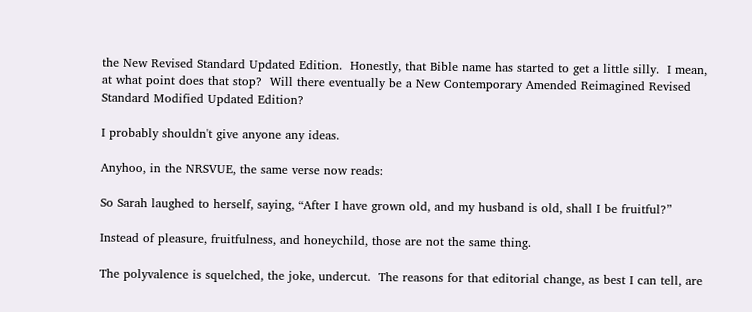the New Revised Standard Updated Edition.  Honestly, that Bible name has started to get a little silly.  I mean, at what point does that stop?  Will there eventually be a New Contemporary Amended Reimagined Revised Standard Modified Updated Edition?

I probably shouldn't give anyone any ideas.

Anyhoo, in the NRSVUE, the same verse now reads:

So Sarah laughed to herself, saying, “After I have grown old, and my husband is old, shall I be fruitful?”

Instead of pleasure, fruitfulness, and honeychild, those are not the same thing.

The polyvalence is squelched, the joke, undercut.  The reasons for that editorial change, as best I can tell, are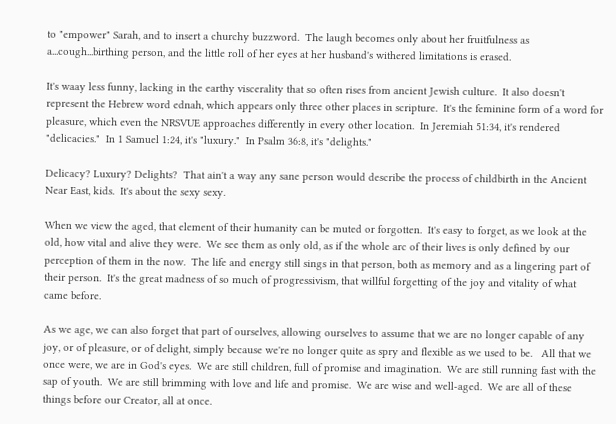to "empower" Sarah, and to insert a churchy buzzword.  The laugh becomes only about her fruitfulness as a...cough...birthing person, and the little roll of her eyes at her husband's withered limitations is erased.

It's waay less funny, lacking in the earthy viscerality that so often rises from ancient Jewish culture.  It also doesn't represent the Hebrew word ednah, which appears only three other places in scripture.  It's the feminine form of a word for pleasure, which even the NRSVUE approaches differently in every other location.  In Jeremiah 51:34, it's rendered "delicacies."  In 1 Samuel 1:24, it's "luxury."  In Psalm 36:8, it's "delights."

Delicacy? Luxury? Delights?  That ain't a way any sane person would describe the process of childbirth in the Ancient Near East, kids.  It's about the sexy sexy.

When we view the aged, that element of their humanity can be muted or forgotten.  It's easy to forget, as we look at the old, how vital and alive they were.  We see them as only old, as if the whole arc of their lives is only defined by our perception of them in the now.  The life and energy still sings in that person, both as memory and as a lingering part of their person.  It's the great madness of so much of progressivism, that willful forgetting of the joy and vitality of what came before.

As we age, we can also forget that part of ourselves, allowing ourselves to assume that we are no longer capable of any joy, or of pleasure, or of delight, simply because we're no longer quite as spry and flexible as we used to be.   All that we once were, we are in God's eyes.  We are still children, full of promise and imagination.  We are still running fast with the sap of youth.  We are still brimming with love and life and promise.  We are wise and well-aged.  We are all of these things before our Creator, all at once.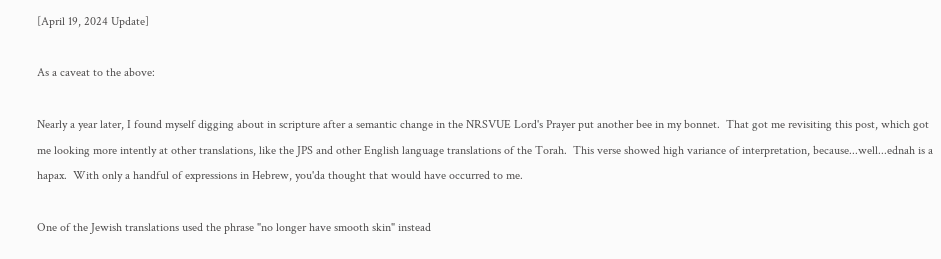[April 19, 2024 Update]

As a caveat to the above:

Nearly a year later, I found myself digging about in scripture after a semantic change in the NRSVUE Lord's Prayer put another bee in my bonnet.  That got me revisiting this post, which got me looking more intently at other translations, like the JPS and other English language translations of the Torah.  This verse showed high variance of interpretation, because...well...ednah is a hapax.  With only a handful of expressions in Hebrew, you'da thought that would have occurred to me.

One of the Jewish translations used the phrase "no longer have smooth skin" instead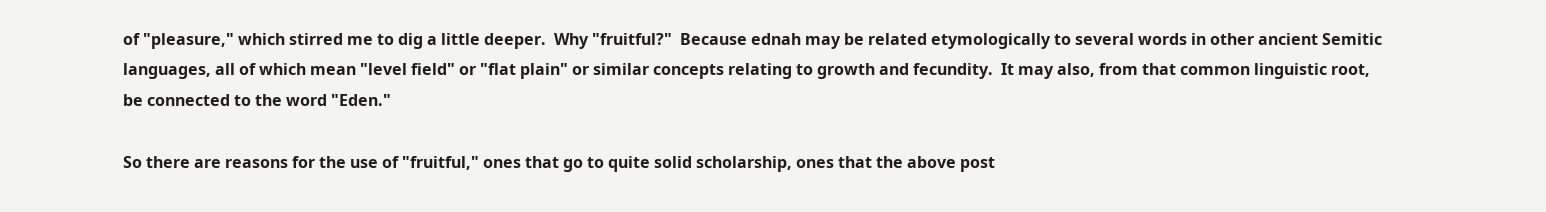of "pleasure," which stirred me to dig a little deeper.  Why "fruitful?"  Because ednah may be related etymologically to several words in other ancient Semitic languages, all of which mean "level field" or "flat plain" or similar concepts relating to growth and fecundity.  It may also, from that common linguistic root, be connected to the word "Eden."

So there are reasons for the use of "fruitful," ones that go to quite solid scholarship, ones that the above post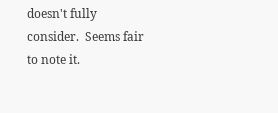doesn't fully consider.  Seems fair to note it.